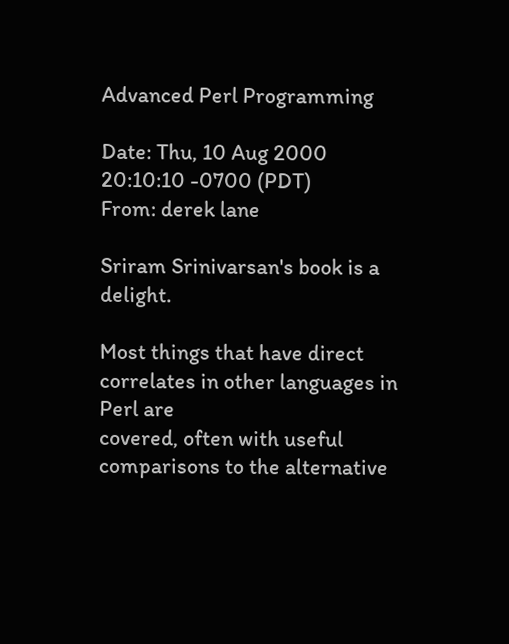Advanced Perl Programming

Date: Thu, 10 Aug 2000 20:10:10 -0700 (PDT)
From: derek lane

Sriram Srinivarsan's book is a delight.

Most things that have direct correlates in other languages in Perl are
covered, often with useful comparisons to the alternative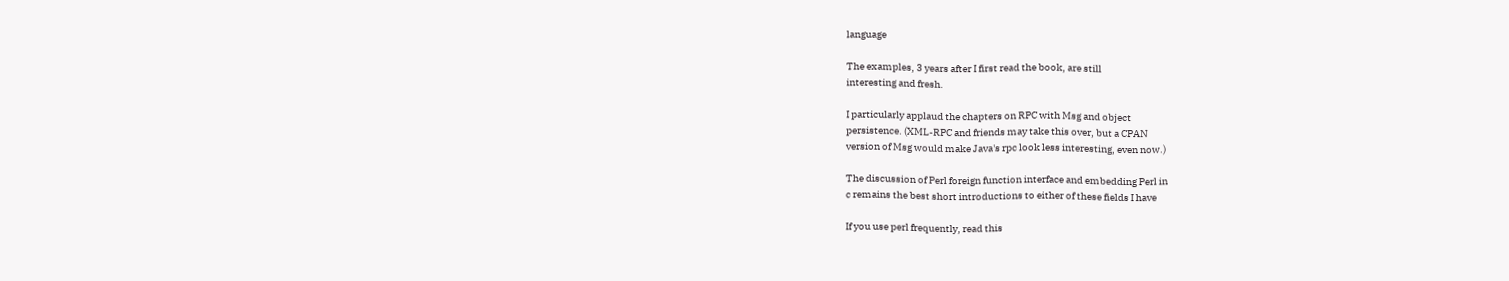language

The examples, 3 years after I first read the book, are still
interesting and fresh.

I particularly applaud the chapters on RPC with Msg and object
persistence. (XML-RPC and friends may take this over, but a CPAN
version of Msg would make Java's rpc look less interesting, even now.)

The discussion of Perl foreign function interface and embedding Perl in
c remains the best short introductions to either of these fields I have

If you use perl frequently, read this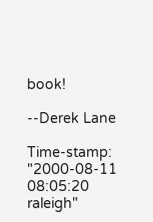book!

--Derek Lane

Time-stamp: "2000-08-11 08:05:20 raleigh"